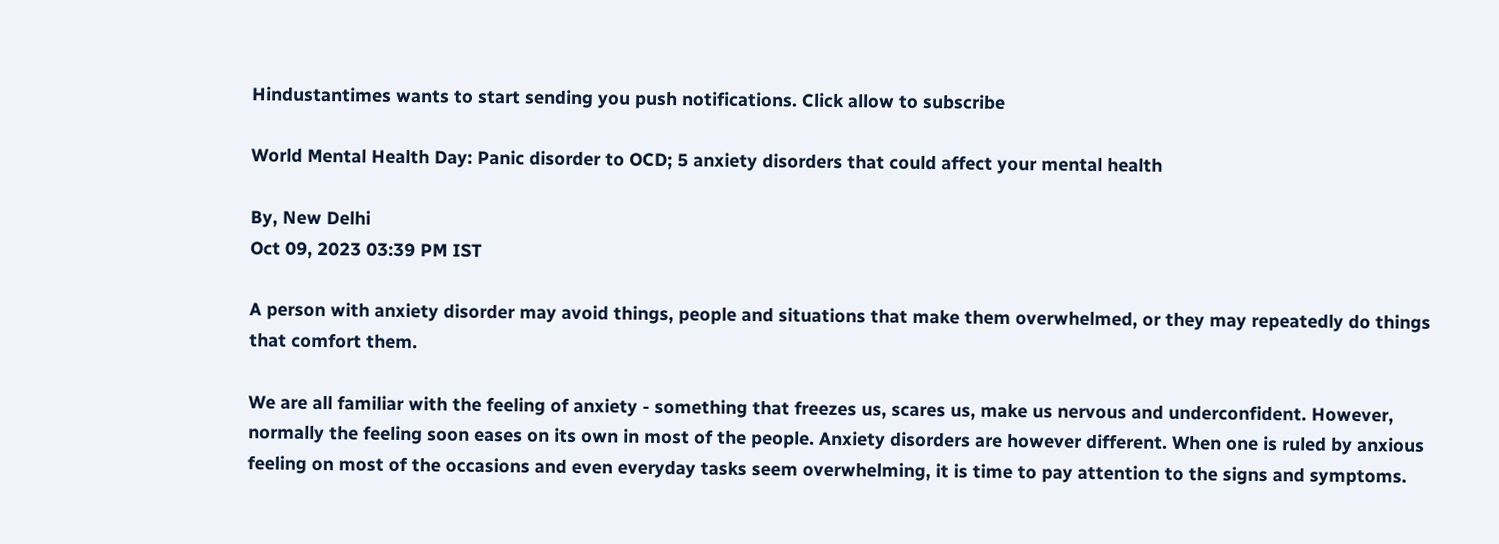Hindustantimes wants to start sending you push notifications. Click allow to subscribe

World Mental Health Day: Panic disorder to OCD; 5 anxiety disorders that could affect your mental health

By, New Delhi
Oct 09, 2023 03:39 PM IST

A person with anxiety disorder may avoid things, people and situations that make them overwhelmed, or they may repeatedly do things that comfort them.

We are all familiar with the feeling of anxiety - something that freezes us, scares us, make us nervous and underconfident. However, normally the feeling soon eases on its own in most of the people. Anxiety disorders are however different. When one is ruled by anxious feeling on most of the occasions and even everyday tasks seem overwhelming, it is time to pay attention to the signs and symptoms.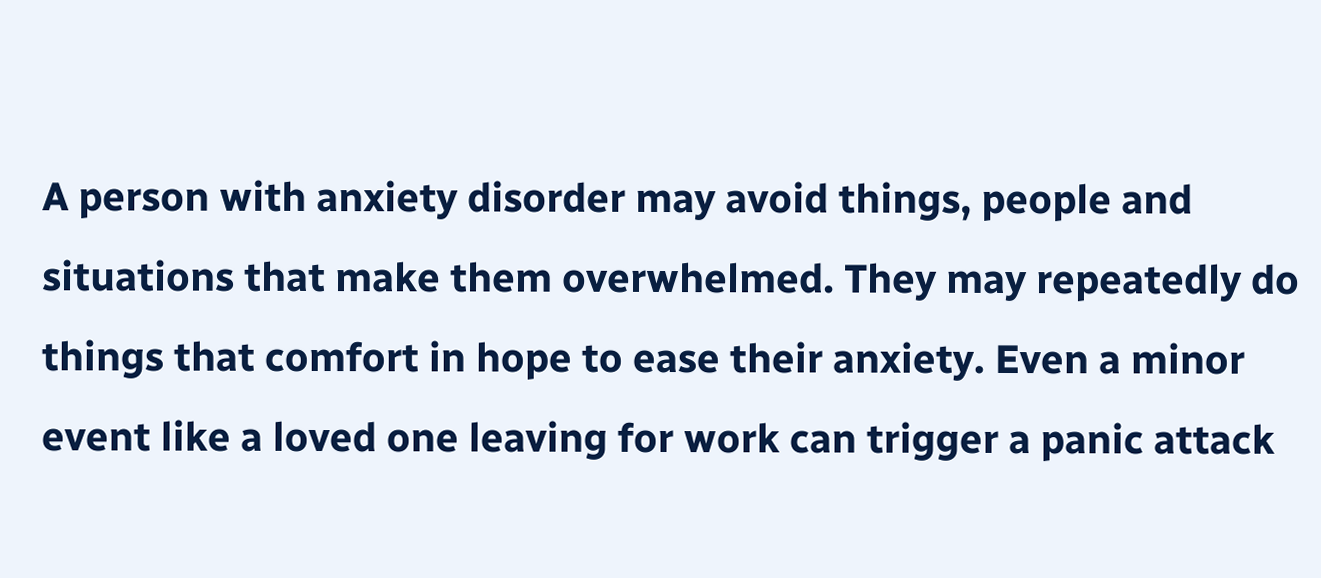A person with anxiety disorder may avoid things, people and situations that make them overwhelmed. They may repeatedly do things that comfort in hope to ease their anxiety. Even a minor event like a loved one leaving for work can trigger a panic attack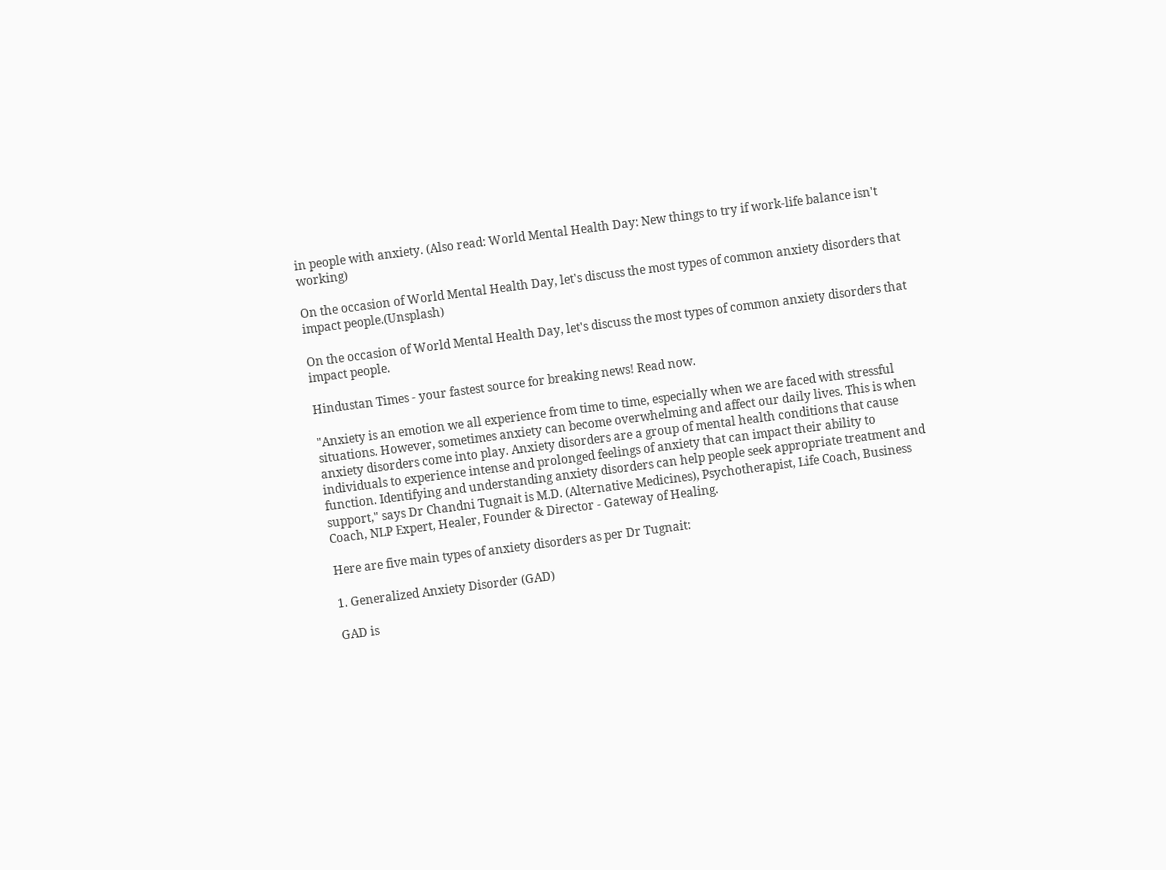in people with anxiety. (Also read: World Mental Health Day: New things to try if work-life balance isn't working)

On the occasion of World Mental Health Day, let's discuss the most types of common anxiety disorders that impact people.(Unsplash)

On the occasion of World Mental Health Day, let's discuss the most types of common anxiety disorders that impact people.

Hindustan Times - your fastest source for breaking news! Read now.

"Anxiety is an emotion we all experience from time to time, especially when we are faced with stressful situations. However, sometimes anxiety can become overwhelming and affect our daily lives. This is when anxiety disorders come into play. Anxiety disorders are a group of mental health conditions that cause individuals to experience intense and prolonged feelings of anxiety that can impact their ability to function. Identifying and understanding anxiety disorders can help people seek appropriate treatment and support," says Dr Chandni Tugnait is M.D. (Alternative Medicines), Psychotherapist, Life Coach, Business Coach, NLP Expert, Healer, Founder & Director - Gateway of Healing.

Here are five main types of anxiety disorders as per Dr Tugnait:

1. Generalized Anxiety Disorder (GAD)

GAD is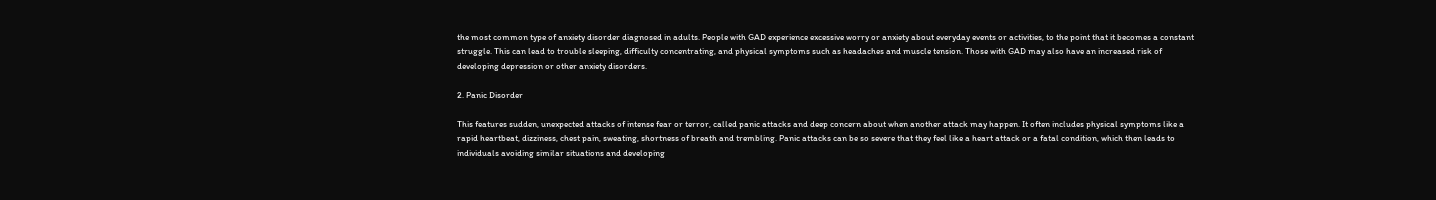the most common type of anxiety disorder diagnosed in adults. People with GAD experience excessive worry or anxiety about everyday events or activities, to the point that it becomes a constant struggle. This can lead to trouble sleeping, difficulty concentrating, and physical symptoms such as headaches and muscle tension. Those with GAD may also have an increased risk of developing depression or other anxiety disorders.

2. Panic Disorder

This features sudden, unexpected attacks of intense fear or terror, called panic attacks and deep concern about when another attack may happen. It often includes physical symptoms like a rapid heartbeat, dizziness, chest pain, sweating, shortness of breath and trembling. Panic attacks can be so severe that they feel like a heart attack or a fatal condition, which then leads to individuals avoiding similar situations and developing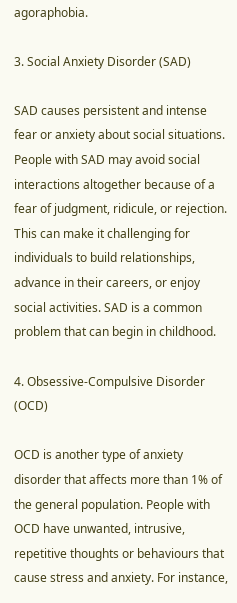agoraphobia.

3. Social Anxiety Disorder (SAD)

SAD causes persistent and intense fear or anxiety about social situations. People with SAD may avoid social interactions altogether because of a fear of judgment, ridicule, or rejection. This can make it challenging for individuals to build relationships, advance in their careers, or enjoy social activities. SAD is a common problem that can begin in childhood.

4. Obsessive-Compulsive Disorder (OCD)

OCD is another type of anxiety disorder that affects more than 1% of the general population. People with OCD have unwanted, intrusive, repetitive thoughts or behaviours that cause stress and anxiety. For instance,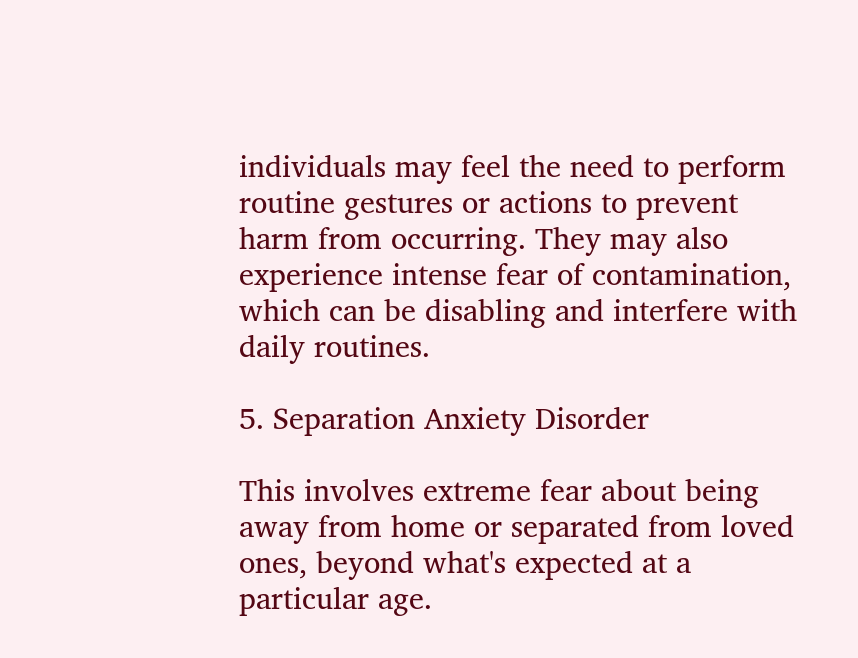individuals may feel the need to perform routine gestures or actions to prevent harm from occurring. They may also experience intense fear of contamination, which can be disabling and interfere with daily routines.

5. Separation Anxiety Disorder

This involves extreme fear about being away from home or separated from loved ones, beyond what's expected at a particular age.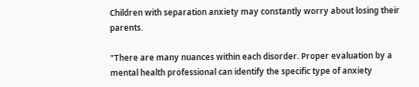Children with separation anxiety may constantly worry about losing their parents.

"There are many nuances within each disorder. Proper evaluation by a mental health professional can identify the specific type of anxiety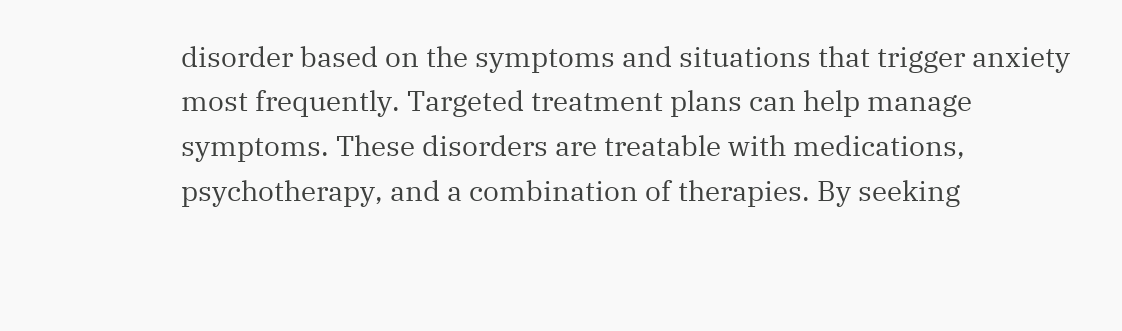disorder based on the symptoms and situations that trigger anxiety most frequently. Targeted treatment plans can help manage symptoms. These disorders are treatable with medications, psychotherapy, and a combination of therapies. By seeking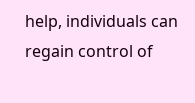help, individuals can regain control of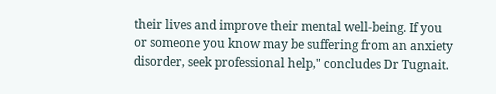their lives and improve their mental well-being. If you or someone you know may be suffering from an anxiety disorder, seek professional help," concludes Dr Tugnait.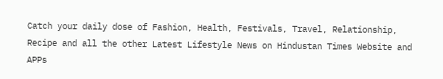Catch your daily dose of Fashion, Health, Festivals, Travel, Relationship, Recipe and all the other Latest Lifestyle News on Hindustan Times Website and APPs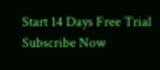Start 14 Days Free Trial Subscribe Now